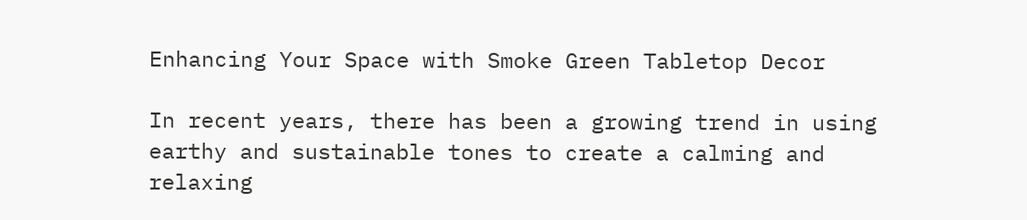Enhancing Your Space with Smoke Green Tabletop Decor

In recent years, there has been a growing trend in using earthy and sustainable tones to create a calming and relaxing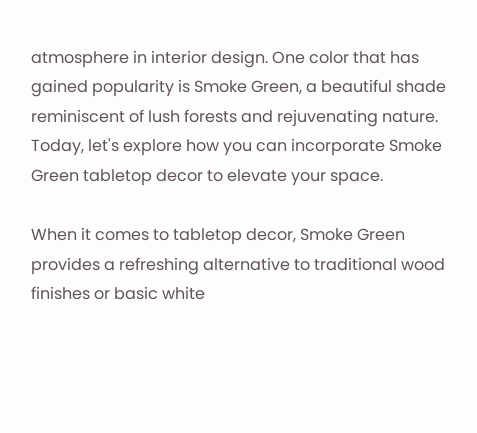atmosphere in interior design. One color that has gained popularity is Smoke Green, a beautiful shade reminiscent of lush forests and rejuvenating nature. Today, let's explore how you can incorporate Smoke Green tabletop decor to elevate your space.

When it comes to tabletop decor, Smoke Green provides a refreshing alternative to traditional wood finishes or basic white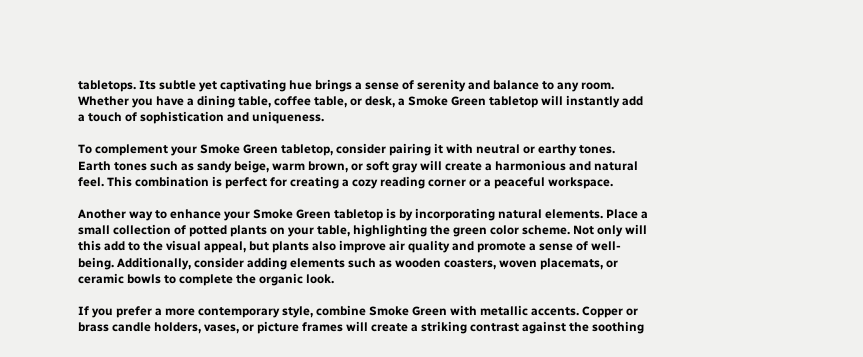tabletops. Its subtle yet captivating hue brings a sense of serenity and balance to any room. Whether you have a dining table, coffee table, or desk, a Smoke Green tabletop will instantly add a touch of sophistication and uniqueness.

To complement your Smoke Green tabletop, consider pairing it with neutral or earthy tones. Earth tones such as sandy beige, warm brown, or soft gray will create a harmonious and natural feel. This combination is perfect for creating a cozy reading corner or a peaceful workspace.

Another way to enhance your Smoke Green tabletop is by incorporating natural elements. Place a small collection of potted plants on your table, highlighting the green color scheme. Not only will this add to the visual appeal, but plants also improve air quality and promote a sense of well-being. Additionally, consider adding elements such as wooden coasters, woven placemats, or ceramic bowls to complete the organic look.

If you prefer a more contemporary style, combine Smoke Green with metallic accents. Copper or brass candle holders, vases, or picture frames will create a striking contrast against the soothing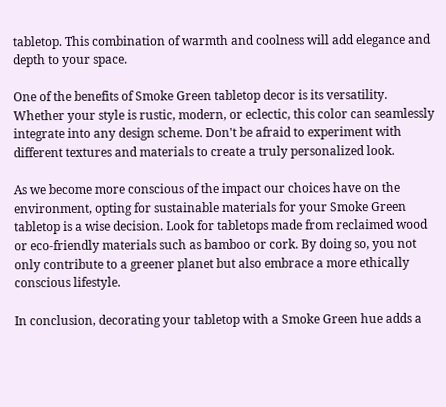tabletop. This combination of warmth and coolness will add elegance and depth to your space.

One of the benefits of Smoke Green tabletop decor is its versatility. Whether your style is rustic, modern, or eclectic, this color can seamlessly integrate into any design scheme. Don't be afraid to experiment with different textures and materials to create a truly personalized look.

As we become more conscious of the impact our choices have on the environment, opting for sustainable materials for your Smoke Green tabletop is a wise decision. Look for tabletops made from reclaimed wood or eco-friendly materials such as bamboo or cork. By doing so, you not only contribute to a greener planet but also embrace a more ethically conscious lifestyle.

In conclusion, decorating your tabletop with a Smoke Green hue adds a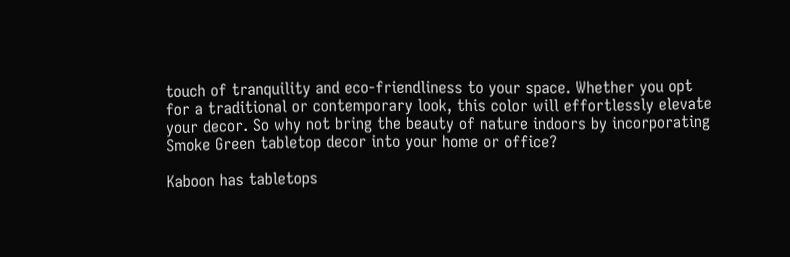touch of tranquility and eco-friendliness to your space. Whether you opt for a traditional or contemporary look, this color will effortlessly elevate your decor. So why not bring the beauty of nature indoors by incorporating Smoke Green tabletop decor into your home or office?

Kaboon has tabletops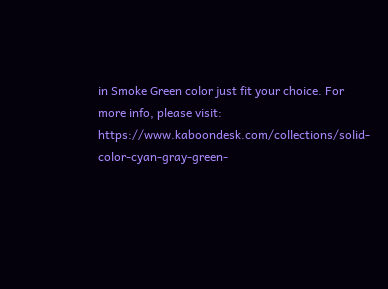in Smoke Green color just fit your choice. For more info, please visit: https://www.kaboondesk.com/collections/solid-color-cyan-gray-green-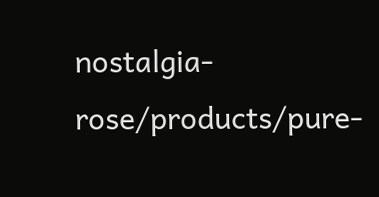nostalgia-rose/products/pure-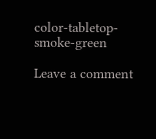color-tabletop-smoke-green

Leave a comment